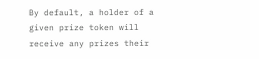By default, a holder of a given prize token will receive any prizes their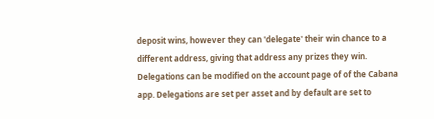deposit wins, however they can 'delegate' their win chance to a different address, giving that address any prizes they win.
Delegations can be modified on the account page of of the Cabana app. Delegations are set per asset and by default are set to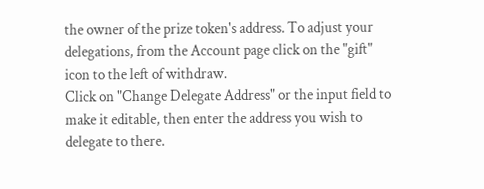the owner of the prize token's address. To adjust your delegations, from the Account page click on the "gift" icon to the left of withdraw.
Click on "Change Delegate Address" or the input field to make it editable, then enter the address you wish to delegate to there.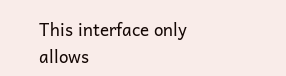This interface only allows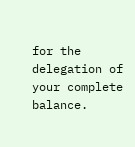for the delegation of your complete balance.